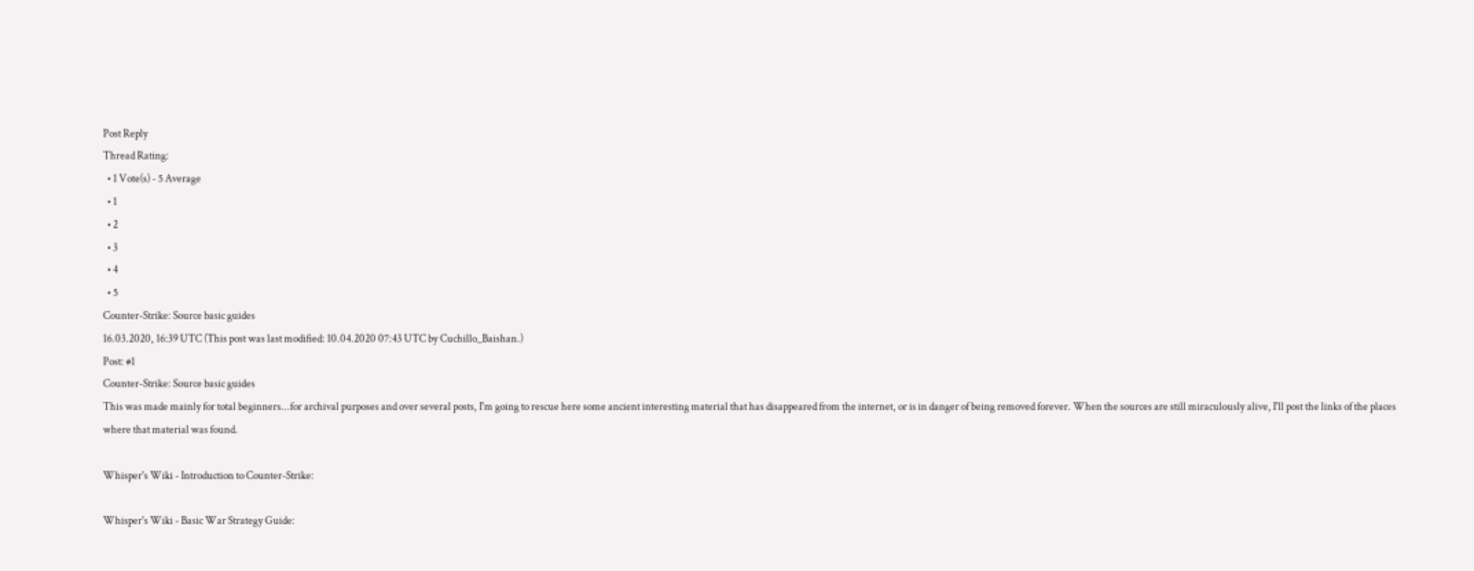Post Reply
Thread Rating:
  • 1 Vote(s) - 5 Average
  • 1
  • 2
  • 3
  • 4
  • 5
Counter-Strike: Source basic guides
16.03.2020, 16:39 UTC (This post was last modified: 10.04.2020 07:43 UTC by Cuchillo_Baishan.)
Post: #1
Counter-Strike: Source basic guides
This was made mainly for total beginners...for archival purposes and over several posts, I'm going to rescue here some ancient interesting material that has disappeared from the internet, or is in danger of being removed forever. When the sources are still miraculously alive, I'll post the links of the places where that material was found.

Whisper's Wiki - Introduction to Counter-Strike:

Whisper's Wiki - Basic War Strategy Guide: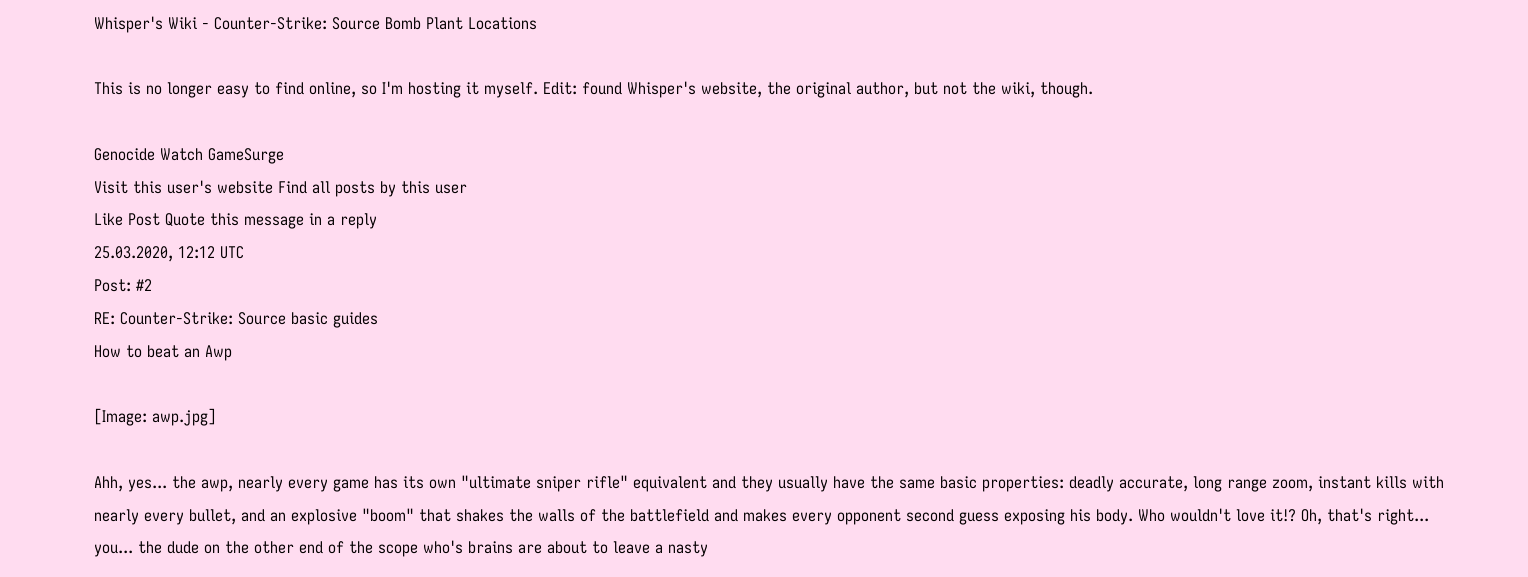Whisper's Wiki - Counter-Strike: Source Bomb Plant Locations

This is no longer easy to find online, so I'm hosting it myself. Edit: found Whisper's website, the original author, but not the wiki, though.

Genocide Watch GameSurge
Visit this user's website Find all posts by this user
Like Post Quote this message in a reply
25.03.2020, 12:12 UTC
Post: #2
RE: Counter-Strike: Source basic guides
How to beat an Awp

[Image: awp.jpg]

Ahh, yes... the awp, nearly every game has its own "ultimate sniper rifle" equivalent and they usually have the same basic properties: deadly accurate, long range zoom, instant kills with nearly every bullet, and an explosive "boom" that shakes the walls of the battlefield and makes every opponent second guess exposing his body. Who wouldn't love it!? Oh, that's right... you... the dude on the other end of the scope who's brains are about to leave a nasty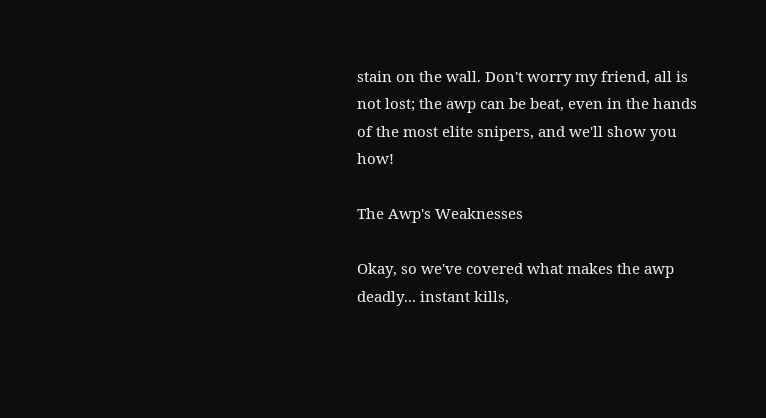stain on the wall. Don't worry my friend, all is not lost; the awp can be beat, even in the hands of the most elite snipers, and we'll show you how!

The Awp's Weaknesses

Okay, so we've covered what makes the awp deadly... instant kills,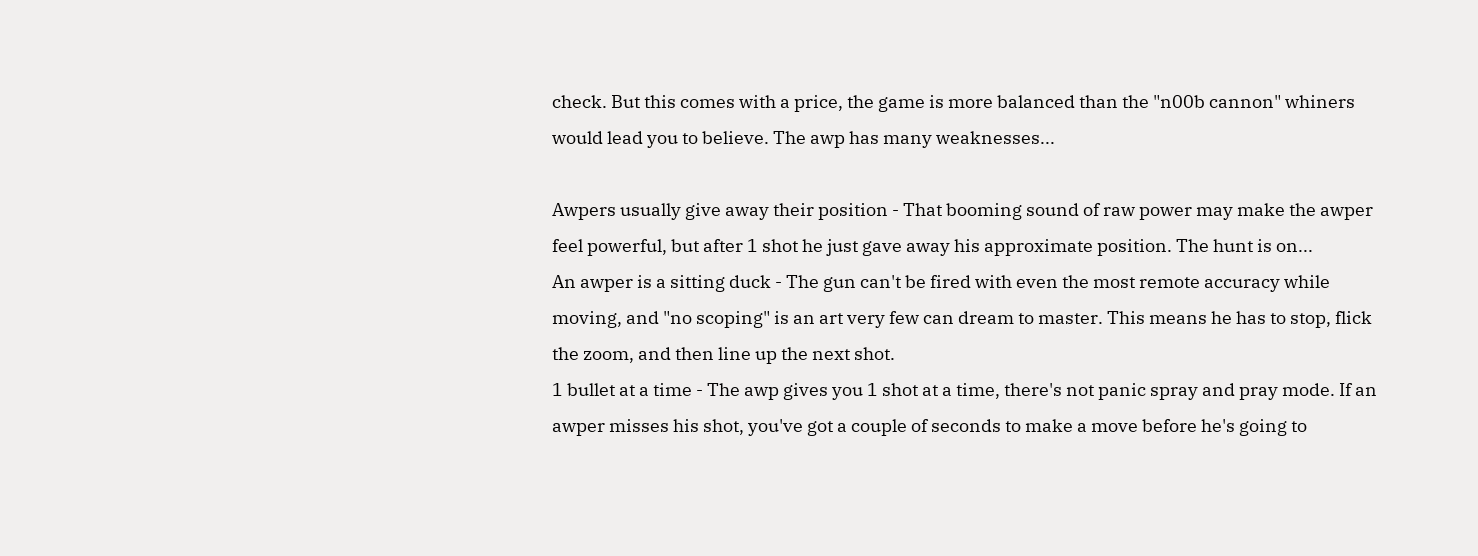check. But this comes with a price, the game is more balanced than the "n00b cannon" whiners would lead you to believe. The awp has many weaknesses...

Awpers usually give away their position - That booming sound of raw power may make the awper feel powerful, but after 1 shot he just gave away his approximate position. The hunt is on...
An awper is a sitting duck - The gun can't be fired with even the most remote accuracy while moving, and "no scoping" is an art very few can dream to master. This means he has to stop, flick the zoom, and then line up the next shot.
1 bullet at a time - The awp gives you 1 shot at a time, there's not panic spray and pray mode. If an awper misses his shot, you've got a couple of seconds to make a move before he's going to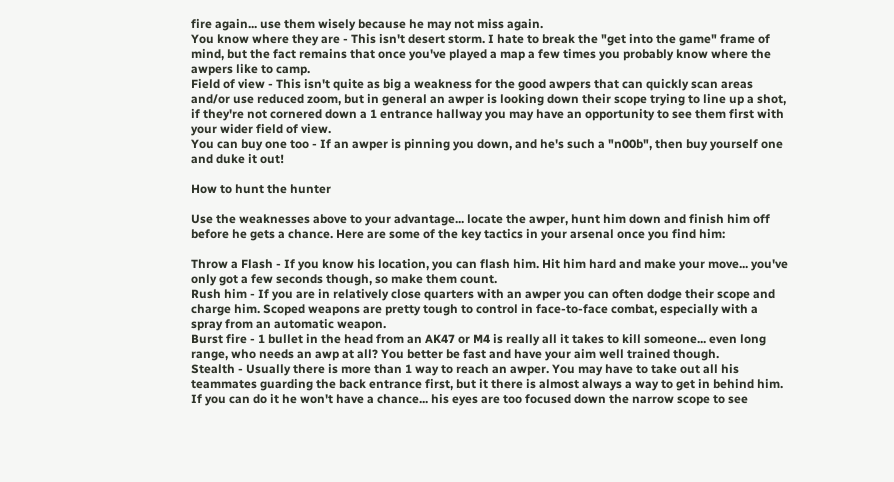fire again... use them wisely because he may not miss again.
You know where they are - This isn't desert storm. I hate to break the "get into the game" frame of mind, but the fact remains that once you've played a map a few times you probably know where the awpers like to camp.
Field of view - This isn't quite as big a weakness for the good awpers that can quickly scan areas and/or use reduced zoom, but in general an awper is looking down their scope trying to line up a shot, if they're not cornered down a 1 entrance hallway you may have an opportunity to see them first with your wider field of view.
You can buy one too - If an awper is pinning you down, and he's such a "n00b", then buy yourself one and duke it out!

How to hunt the hunter

Use the weaknesses above to your advantage... locate the awper, hunt him down and finish him off before he gets a chance. Here are some of the key tactics in your arsenal once you find him:

Throw a Flash - If you know his location, you can flash him. Hit him hard and make your move... you've only got a few seconds though, so make them count.
Rush him - If you are in relatively close quarters with an awper you can often dodge their scope and charge him. Scoped weapons are pretty tough to control in face-to-face combat, especially with a spray from an automatic weapon.
Burst fire - 1 bullet in the head from an AK47 or M4 is really all it takes to kill someone... even long range, who needs an awp at all? You better be fast and have your aim well trained though.
Stealth - Usually there is more than 1 way to reach an awper. You may have to take out all his teammates guarding the back entrance first, but it there is almost always a way to get in behind him. If you can do it he won't have a chance... his eyes are too focused down the narrow scope to see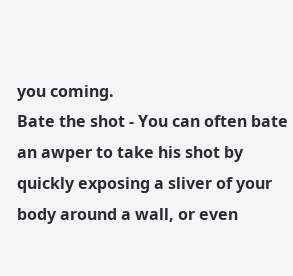you coming.
Bate the shot - You can often bate an awper to take his shot by quickly exposing a sliver of your body around a wall, or even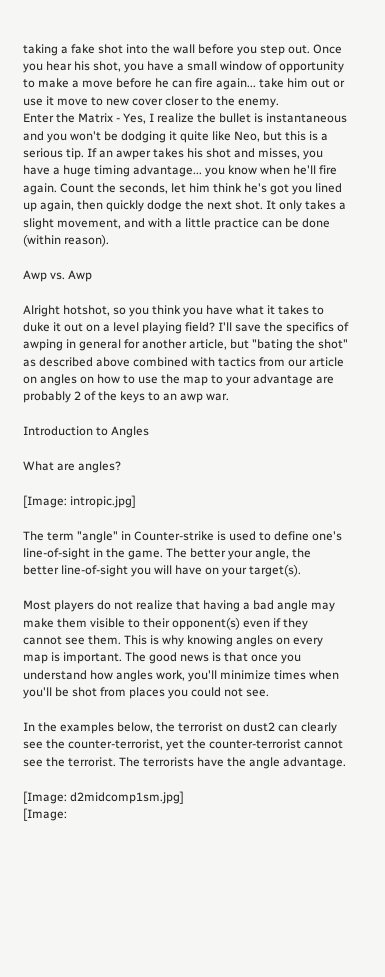taking a fake shot into the wall before you step out. Once you hear his shot, you have a small window of opportunity to make a move before he can fire again... take him out or use it move to new cover closer to the enemy.
Enter the Matrix - Yes, I realize the bullet is instantaneous and you won't be dodging it quite like Neo, but this is a serious tip. If an awper takes his shot and misses, you have a huge timing advantage... you know when he'll fire again. Count the seconds, let him think he's got you lined up again, then quickly dodge the next shot. It only takes a slight movement, and with a little practice can be done (within reason).

Awp vs. Awp

Alright hotshot, so you think you have what it takes to duke it out on a level playing field? I'll save the specifics of awping in general for another article, but "bating the shot" as described above combined with tactics from our article on angles on how to use the map to your advantage are probably 2 of the keys to an awp war.

Introduction to Angles

What are angles?

[Image: intropic.jpg]

The term "angle" in Counter-strike is used to define one's line-of-sight in the game. The better your angle, the better line-of-sight you will have on your target(s).

Most players do not realize that having a bad angle may make them visible to their opponent(s) even if they cannot see them. This is why knowing angles on every map is important. The good news is that once you understand how angles work, you'll minimize times when you'll be shot from places you could not see.

In the examples below, the terrorist on dust2 can clearly see the counter-terrorist, yet the counter-terrorist cannot see the terrorist. The terrorists have the angle advantage.

[Image: d2midcomp1sm.jpg]
[Image: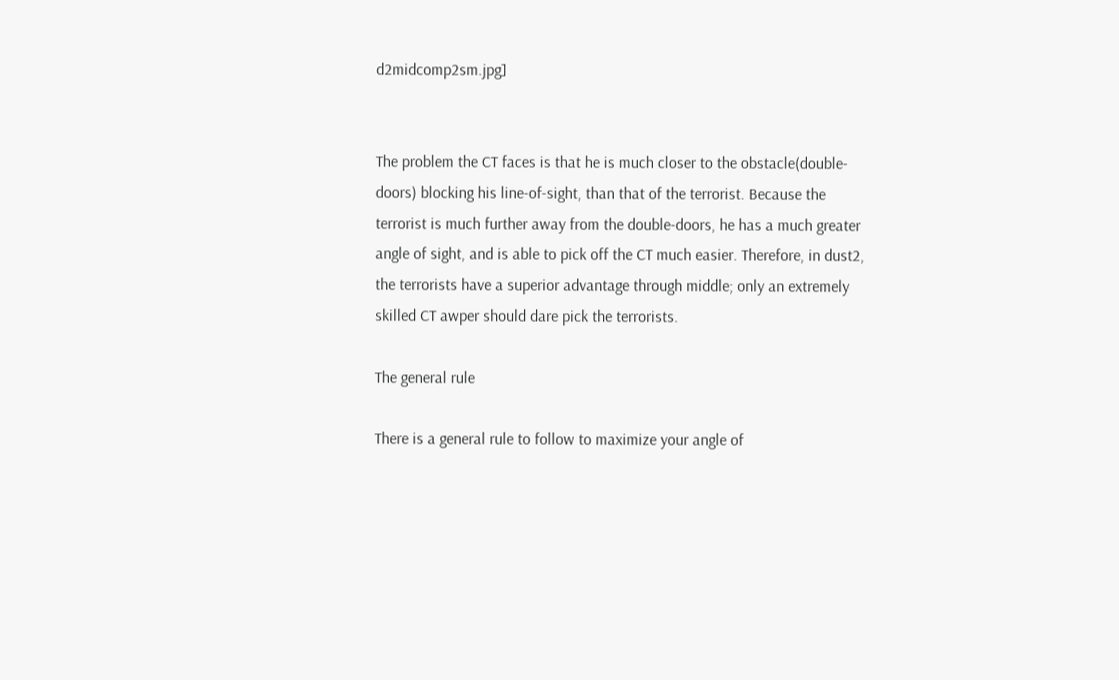d2midcomp2sm.jpg]


The problem the CT faces is that he is much closer to the obstacle(double-doors) blocking his line-of-sight, than that of the terrorist. Because the terrorist is much further away from the double-doors, he has a much greater angle of sight, and is able to pick off the CT much easier. Therefore, in dust2, the terrorists have a superior advantage through middle; only an extremely skilled CT awper should dare pick the terrorists.

The general rule

There is a general rule to follow to maximize your angle of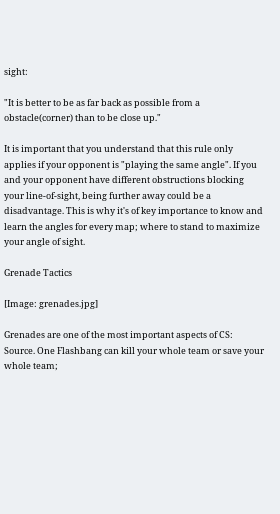sight:

"It is better to be as far back as possible from a obstacle(corner) than to be close up."

It is important that you understand that this rule only applies if your opponent is "playing the same angle". If you and your opponent have different obstructions blocking your line-of-sight, being further away could be a disadvantage. This is why it's of key importance to know and learn the angles for every map; where to stand to maximize your angle of sight.

Grenade Tactics

[Image: grenades.jpg]

Grenades are one of the most important aspects of CS: Source. One Flashbang can kill your whole team or save your whole team;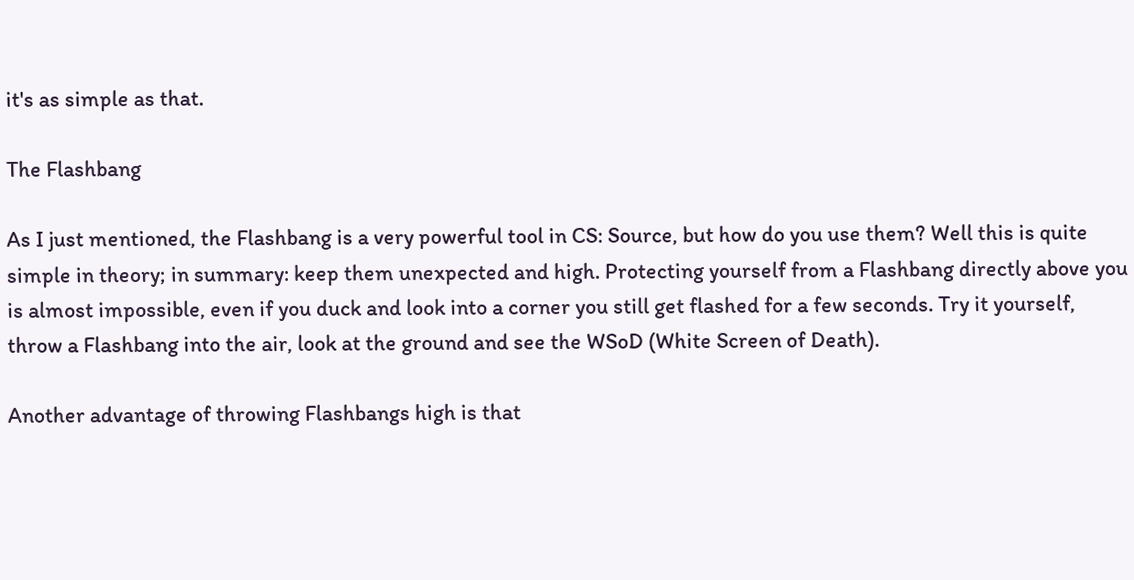it's as simple as that.

The Flashbang

As I just mentioned, the Flashbang is a very powerful tool in CS: Source, but how do you use them? Well this is quite simple in theory; in summary: keep them unexpected and high. Protecting yourself from a Flashbang directly above you is almost impossible, even if you duck and look into a corner you still get flashed for a few seconds. Try it yourself, throw a Flashbang into the air, look at the ground and see the WSoD (White Screen of Death).

Another advantage of throwing Flashbangs high is that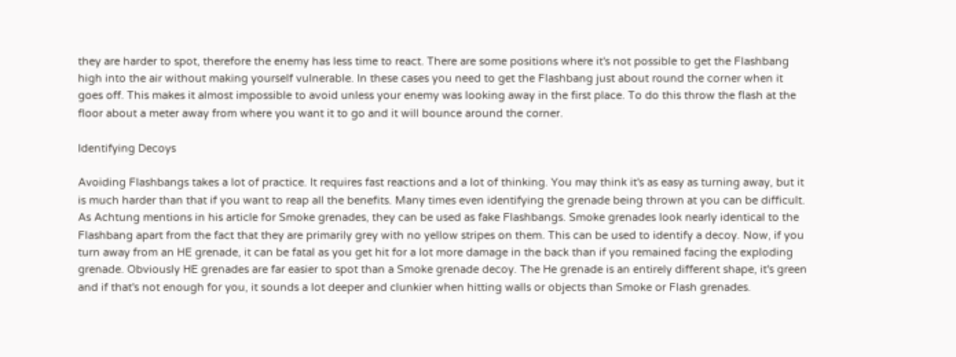they are harder to spot, therefore the enemy has less time to react. There are some positions where it's not possible to get the Flashbang high into the air without making yourself vulnerable. In these cases you need to get the Flashbang just about round the corner when it goes off. This makes it almost impossible to avoid unless your enemy was looking away in the first place. To do this throw the flash at the floor about a meter away from where you want it to go and it will bounce around the corner.

Identifying Decoys

Avoiding Flashbangs takes a lot of practice. It requires fast reactions and a lot of thinking. You may think it's as easy as turning away, but it is much harder than that if you want to reap all the benefits. Many times even identifying the grenade being thrown at you can be difficult. As Achtung mentions in his article for Smoke grenades, they can be used as fake Flashbangs. Smoke grenades look nearly identical to the Flashbang apart from the fact that they are primarily grey with no yellow stripes on them. This can be used to identify a decoy. Now, if you turn away from an HE grenade, it can be fatal as you get hit for a lot more damage in the back than if you remained facing the exploding grenade. Obviously HE grenades are far easier to spot than a Smoke grenade decoy. The He grenade is an entirely different shape, it's green and if that's not enough for you, it sounds a lot deeper and clunkier when hitting walls or objects than Smoke or Flash grenades.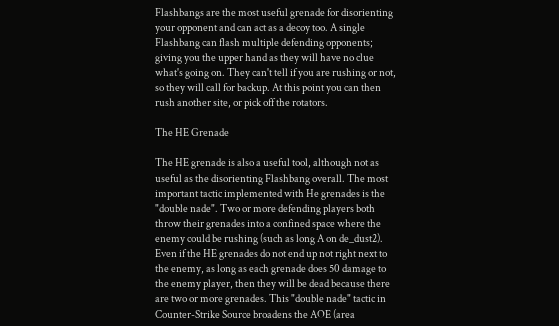Flashbangs are the most useful grenade for disorienting your opponent and can act as a decoy too. A single Flashbang can flash multiple defending opponents; giving you the upper hand as they will have no clue what's going on. They can't tell if you are rushing or not, so they will call for backup. At this point you can then rush another site, or pick off the rotators.

The HE Grenade

The HE grenade is also a useful tool, although not as useful as the disorienting Flashbang overall. The most important tactic implemented with He grenades is the "double nade". Two or more defending players both throw their grenades into a confined space where the enemy could be rushing (such as long A on de_dust2). Even if the HE grenades do not end up not right next to the enemy, as long as each grenade does 50 damage to the enemy player, then they will be dead because there are two or more grenades. This "double nade" tactic in Counter-Strike Source broadens the AOE (area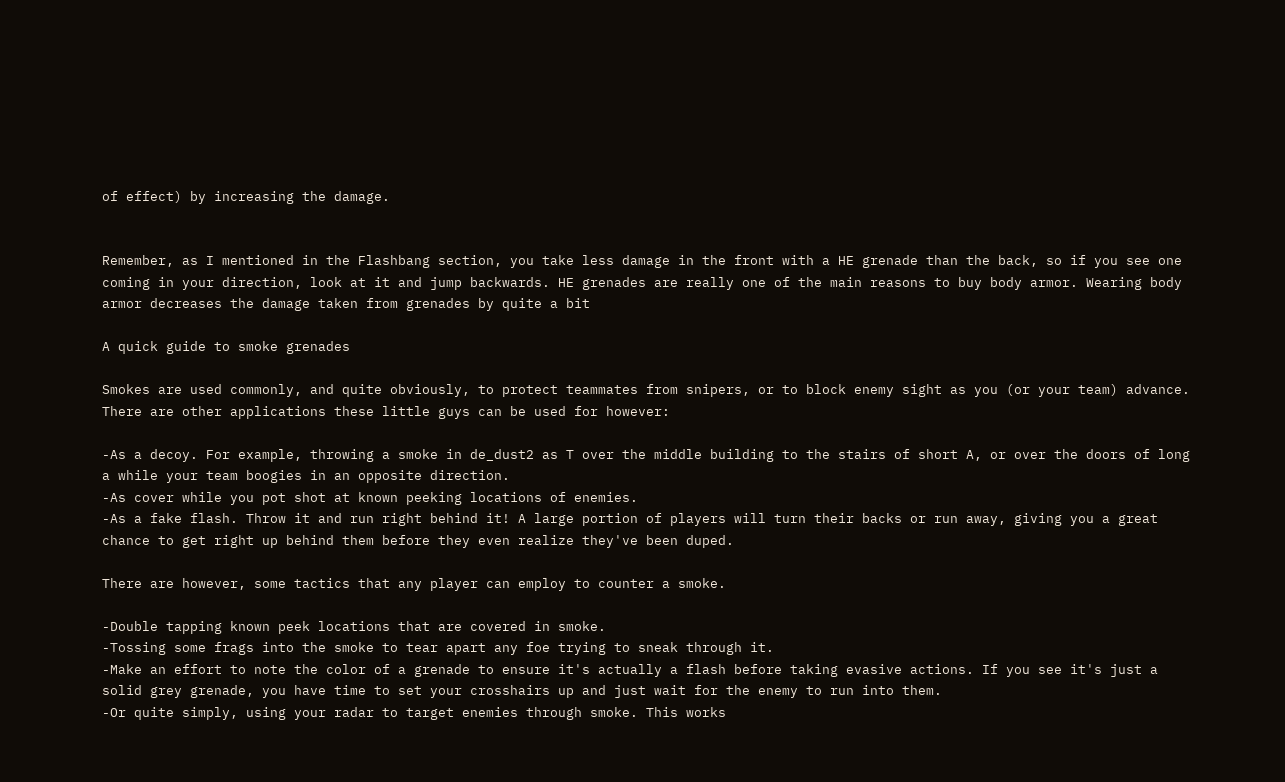of effect) by increasing the damage.


Remember, as I mentioned in the Flashbang section, you take less damage in the front with a HE grenade than the back, so if you see one coming in your direction, look at it and jump backwards. HE grenades are really one of the main reasons to buy body armor. Wearing body armor decreases the damage taken from grenades by quite a bit

A quick guide to smoke grenades

Smokes are used commonly, and quite obviously, to protect teammates from snipers, or to block enemy sight as you (or your team) advance. There are other applications these little guys can be used for however:

-As a decoy. For example, throwing a smoke in de_dust2 as T over the middle building to the stairs of short A, or over the doors of long a while your team boogies in an opposite direction.
-As cover while you pot shot at known peeking locations of enemies.
-As a fake flash. Throw it and run right behind it! A large portion of players will turn their backs or run away, giving you a great chance to get right up behind them before they even realize they've been duped.

There are however, some tactics that any player can employ to counter a smoke.

-Double tapping known peek locations that are covered in smoke.
-Tossing some frags into the smoke to tear apart any foe trying to sneak through it.
-Make an effort to note the color of a grenade to ensure it's actually a flash before taking evasive actions. If you see it's just a solid grey grenade, you have time to set your crosshairs up and just wait for the enemy to run into them.
-Or quite simply, using your radar to target enemies through smoke. This works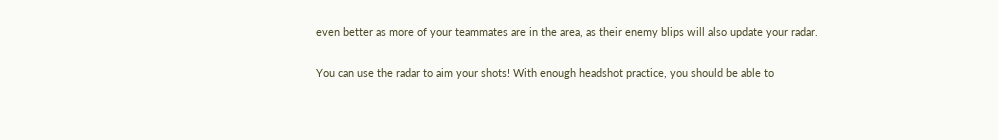even better as more of your teammates are in the area, as their enemy blips will also update your radar.

You can use the radar to aim your shots! With enough headshot practice, you should be able to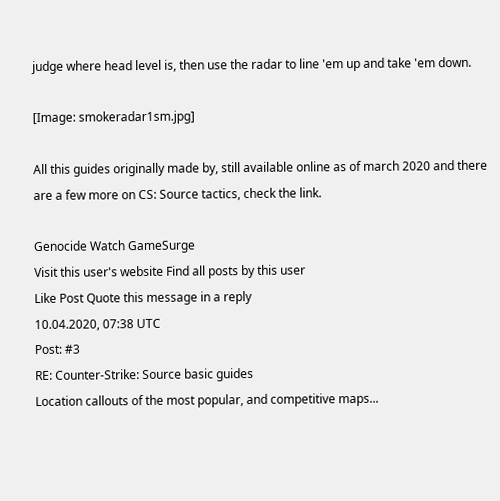judge where head level is, then use the radar to line 'em up and take 'em down.

[Image: smokeradar1sm.jpg]

All this guides originally made by, still available online as of march 2020 and there are a few more on CS: Source tactics, check the link.

Genocide Watch GameSurge
Visit this user's website Find all posts by this user
Like Post Quote this message in a reply
10.04.2020, 07:38 UTC
Post: #3
RE: Counter-Strike: Source basic guides
Location callouts of the most popular, and competitive maps...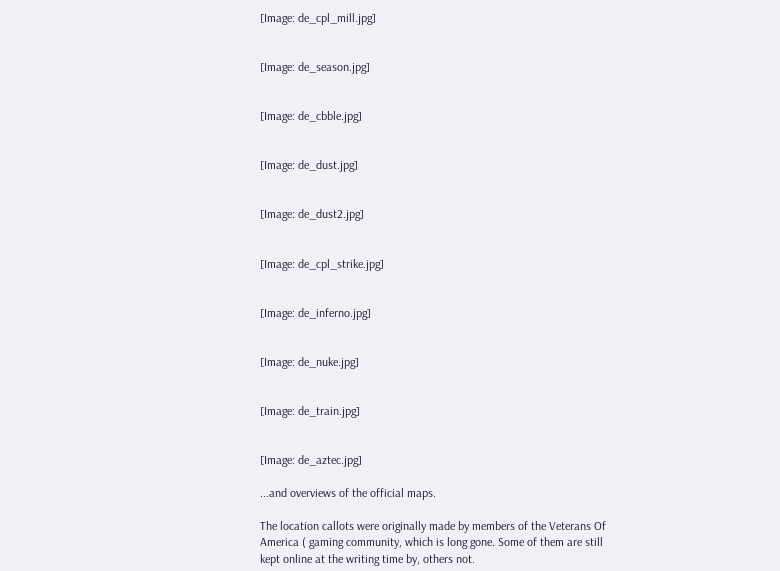[Image: de_cpl_mill.jpg]


[Image: de_season.jpg]


[Image: de_cbble.jpg]


[Image: de_dust.jpg]


[Image: de_dust2.jpg]


[Image: de_cpl_strike.jpg]


[Image: de_inferno.jpg]


[Image: de_nuke.jpg]


[Image: de_train.jpg]


[Image: de_aztec.jpg]

...and overviews of the official maps.

The location callots were originally made by members of the Veterans Of America ( gaming community, which is long gone. Some of them are still kept online at the writing time by, others not.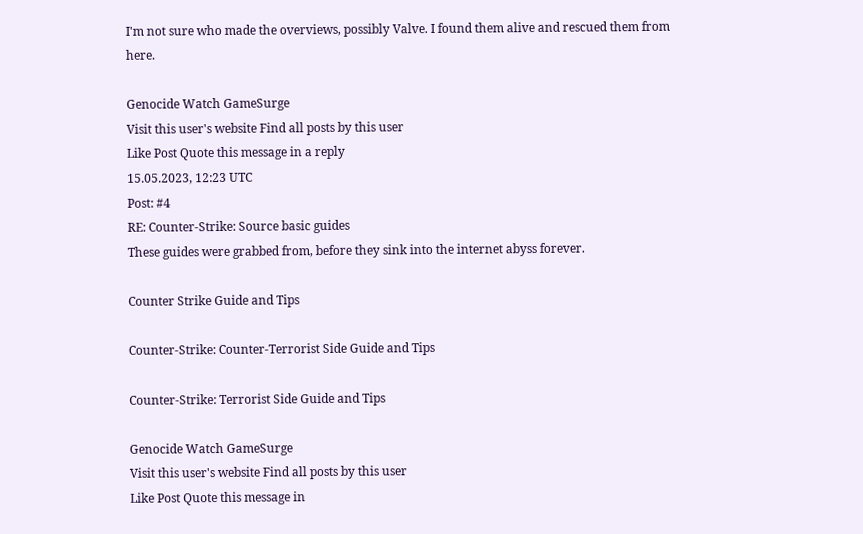I'm not sure who made the overviews, possibly Valve. I found them alive and rescued them from here.

Genocide Watch GameSurge
Visit this user's website Find all posts by this user
Like Post Quote this message in a reply
15.05.2023, 12:23 UTC
Post: #4
RE: Counter-Strike: Source basic guides
These guides were grabbed from, before they sink into the internet abyss forever.

Counter Strike Guide and Tips

Counter-Strike: Counter-Terrorist Side Guide and Tips

Counter-Strike: Terrorist Side Guide and Tips

Genocide Watch GameSurge
Visit this user's website Find all posts by this user
Like Post Quote this message in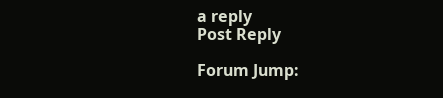a reply
Post Reply

Forum Jump: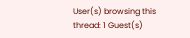User(s) browsing this thread: 1 Guest(s)